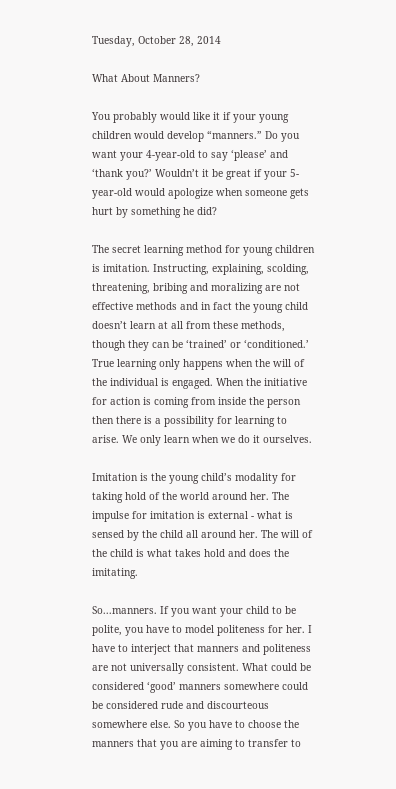Tuesday, October 28, 2014

What About Manners?

You probably would like it if your young children would develop “manners.” Do you want your 4-year-old to say ‘please’ and ‘thank you?’ Wouldn’t it be great if your 5-year-old would apologize when someone gets hurt by something he did?

The secret learning method for young children is imitation. Instructing, explaining, scolding, threatening, bribing and moralizing are not effective methods and in fact the young child doesn’t learn at all from these methods, though they can be ‘trained’ or ‘conditioned.’ True learning only happens when the will of the individual is engaged. When the initiative for action is coming from inside the person then there is a possibility for learning to arise. We only learn when we do it ourselves.

Imitation is the young child’s modality for taking hold of the world around her. The impulse for imitation is external - what is sensed by the child all around her. The will of the child is what takes hold and does the imitating.

So...manners. If you want your child to be polite, you have to model politeness for her. I have to interject that manners and politeness are not universally consistent. What could be considered ‘good’ manners somewhere could be considered rude and discourteous somewhere else. So you have to choose the manners that you are aiming to transfer to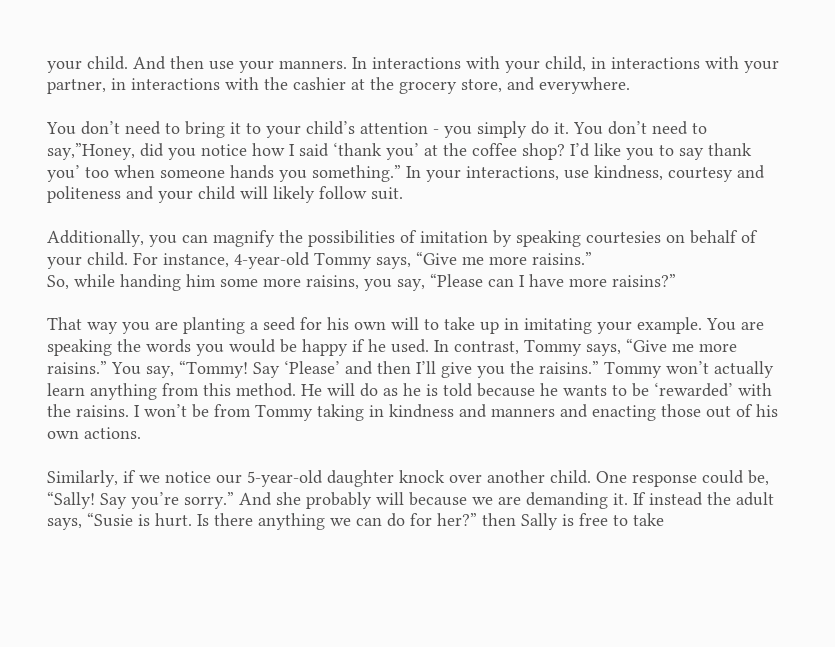your child. And then use your manners. In interactions with your child, in interactions with your partner, in interactions with the cashier at the grocery store, and everywhere.

You don’t need to bring it to your child’s attention - you simply do it. You don’t need to say,”Honey, did you notice how I said ‘thank you’ at the coffee shop? I’d like you to say thank you’ too when someone hands you something.” In your interactions, use kindness, courtesy and politeness and your child will likely follow suit.

Additionally, you can magnify the possibilities of imitation by speaking courtesies on behalf of your child. For instance, 4-year-old Tommy says, “Give me more raisins.”
So, while handing him some more raisins, you say, “Please can I have more raisins?”

That way you are planting a seed for his own will to take up in imitating your example. You are speaking the words you would be happy if he used. In contrast, Tommy says, “Give me more raisins.” You say, “Tommy! Say ‘Please’ and then I’ll give you the raisins.” Tommy won’t actually learn anything from this method. He will do as he is told because he wants to be ‘rewarded’ with the raisins. I won’t be from Tommy taking in kindness and manners and enacting those out of his own actions.

Similarly, if we notice our 5-year-old daughter knock over another child. One response could be, “Sally! Say you’re sorry.” And she probably will because we are demanding it. If instead the adult says, “Susie is hurt. Is there anything we can do for her?” then Sally is free to take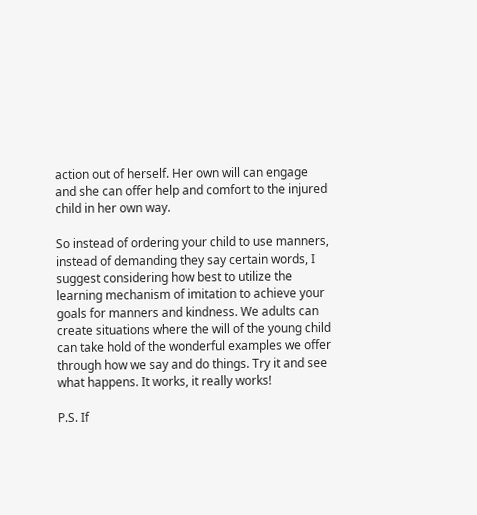action out of herself. Her own will can engage and she can offer help and comfort to the injured child in her own way.

So instead of ordering your child to use manners, instead of demanding they say certain words, I suggest considering how best to utilize the learning mechanism of imitation to achieve your goals for manners and kindness. We adults can create situations where the will of the young child can take hold of the wonderful examples we offer through how we say and do things. Try it and see what happens. It works, it really works!

P.S. If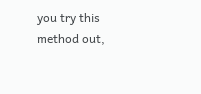you try this method out,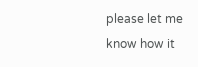please let me know how it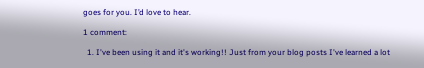goes for you. I’d love to hear.

1 comment:

  1. I've been using it and it's working!! Just from your blog posts I've learned a lot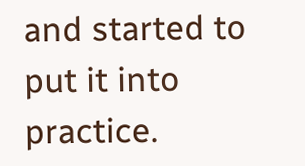and started to put it into practice.